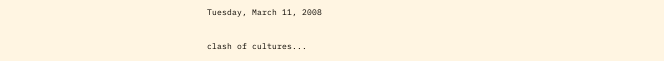Tuesday, March 11, 2008

clash of cultures...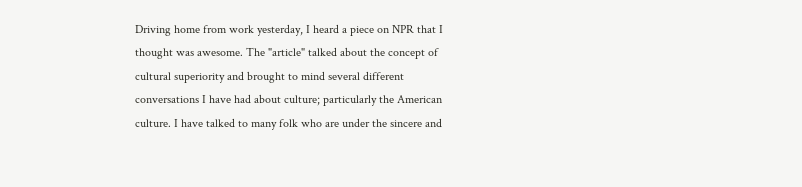Driving home from work yesterday, I heard a piece on NPR that I thought was awesome. The "article" talked about the concept of cultural superiority and brought to mind several different conversations I have had about culture; particularly the American culture. I have talked to many folk who are under the sincere and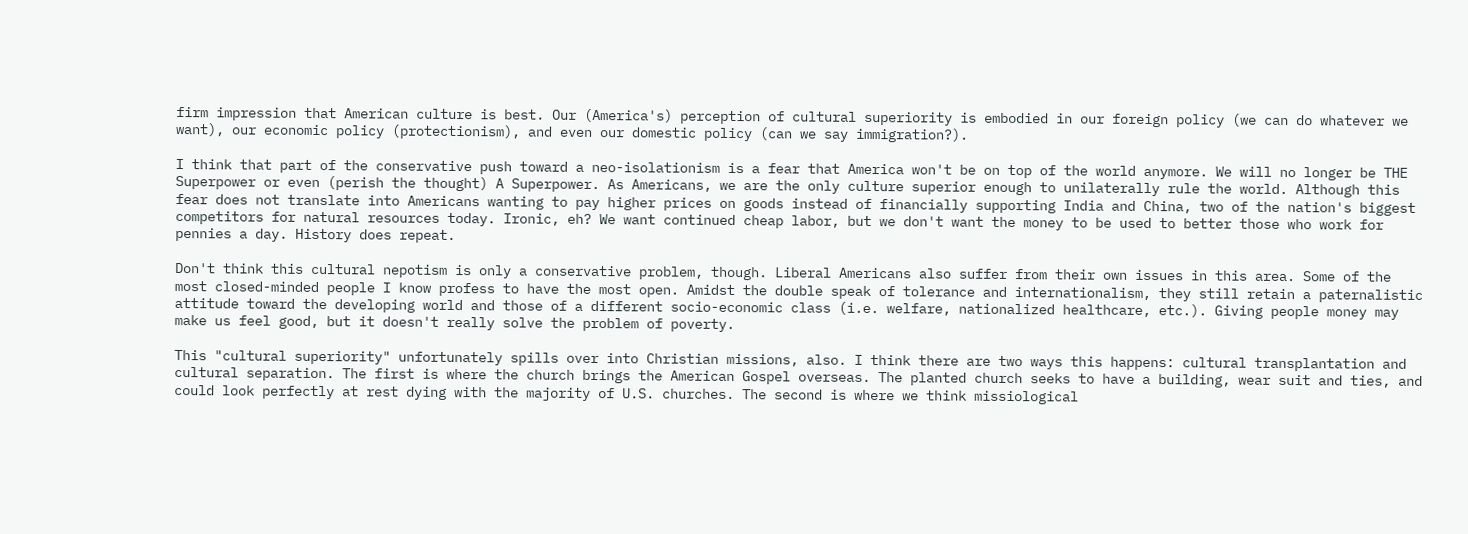firm impression that American culture is best. Our (America's) perception of cultural superiority is embodied in our foreign policy (we can do whatever we want), our economic policy (protectionism), and even our domestic policy (can we say immigration?).

I think that part of the conservative push toward a neo-isolationism is a fear that America won't be on top of the world anymore. We will no longer be THE Superpower or even (perish the thought) A Superpower. As Americans, we are the only culture superior enough to unilaterally rule the world. Although this fear does not translate into Americans wanting to pay higher prices on goods instead of financially supporting India and China, two of the nation's biggest competitors for natural resources today. Ironic, eh? We want continued cheap labor, but we don't want the money to be used to better those who work for pennies a day. History does repeat.

Don't think this cultural nepotism is only a conservative problem, though. Liberal Americans also suffer from their own issues in this area. Some of the most closed-minded people I know profess to have the most open. Amidst the double speak of tolerance and internationalism, they still retain a paternalistic attitude toward the developing world and those of a different socio-economic class (i.e. welfare, nationalized healthcare, etc.). Giving people money may make us feel good, but it doesn't really solve the problem of poverty.

This "cultural superiority" unfortunately spills over into Christian missions, also. I think there are two ways this happens: cultural transplantation and cultural separation. The first is where the church brings the American Gospel overseas. The planted church seeks to have a building, wear suit and ties, and could look perfectly at rest dying with the majority of U.S. churches. The second is where we think missiological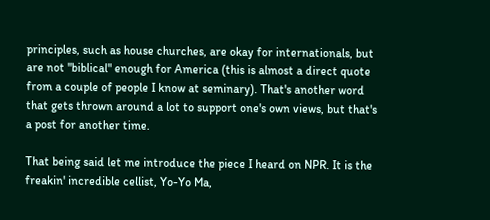principles, such as house churches, are okay for internationals, but are not "biblical" enough for America (this is almost a direct quote from a couple of people I know at seminary). That's another word that gets thrown around a lot to support one's own views, but that's a post for another time.

That being said let me introduce the piece I heard on NPR. It is the freakin' incredible cellist, Yo-Yo Ma,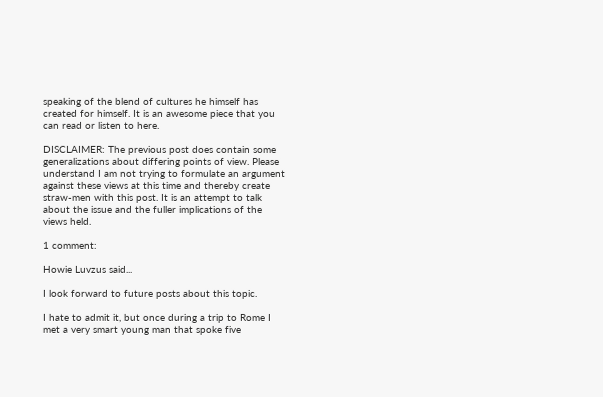speaking of the blend of cultures he himself has created for himself. It is an awesome piece that you can read or listen to here.

DISCLAIMER: The previous post does contain some generalizations about differing points of view. Please understand I am not trying to formulate an argument against these views at this time and thereby create straw-men with this post. It is an attempt to talk about the issue and the fuller implications of the views held.

1 comment:

Howie Luvzus said...

I look forward to future posts about this topic.

I hate to admit it, but once during a trip to Rome I met a very smart young man that spoke five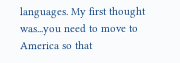languages. My first thought was...you need to move to America so that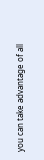you can take advantage of all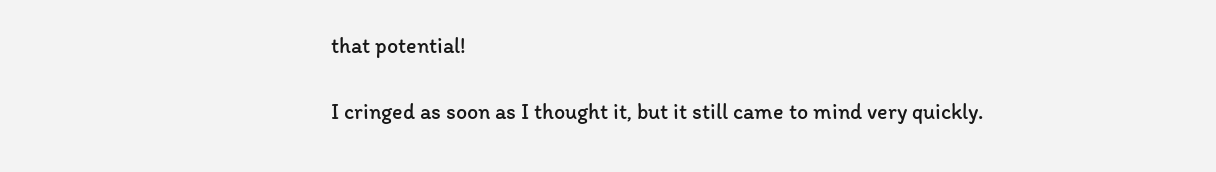that potential!

I cringed as soon as I thought it, but it still came to mind very quickly.